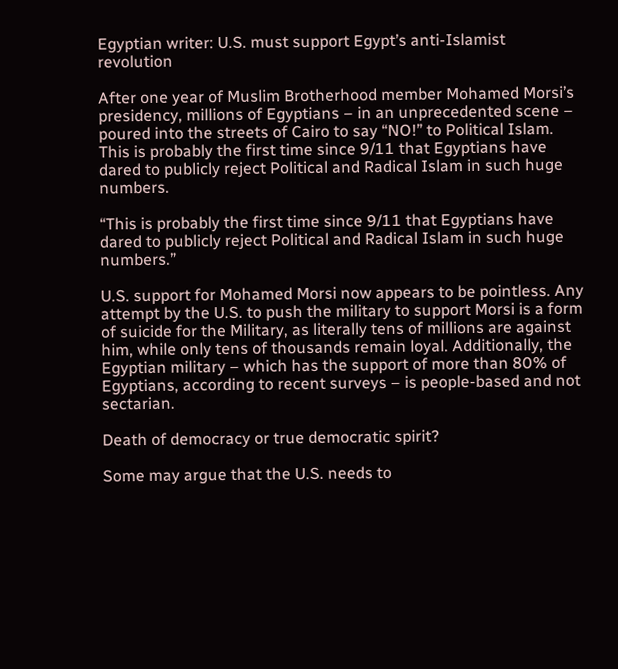Egyptian writer: U.S. must support Egypt’s anti-Islamist revolution

After one year of Muslim Brotherhood member Mohamed Morsi’s presidency, millions of Egyptians – in an unprecedented scene – poured into the streets of Cairo to say “NO!” to Political Islam. This is probably the first time since 9/11 that Egyptians have dared to publicly reject Political and Radical Islam in such huge numbers.

“This is probably the first time since 9/11 that Egyptians have dared to publicly reject Political and Radical Islam in such huge numbers.”

U.S. support for Mohamed Morsi now appears to be pointless. Any attempt by the U.S. to push the military to support Morsi is a form of suicide for the Military, as literally tens of millions are against him, while only tens of thousands remain loyal. Additionally, the Egyptian military – which has the support of more than 80% of Egyptians, according to recent surveys – is people-based and not sectarian.

Death of democracy or true democratic spirit?

Some may argue that the U.S. needs to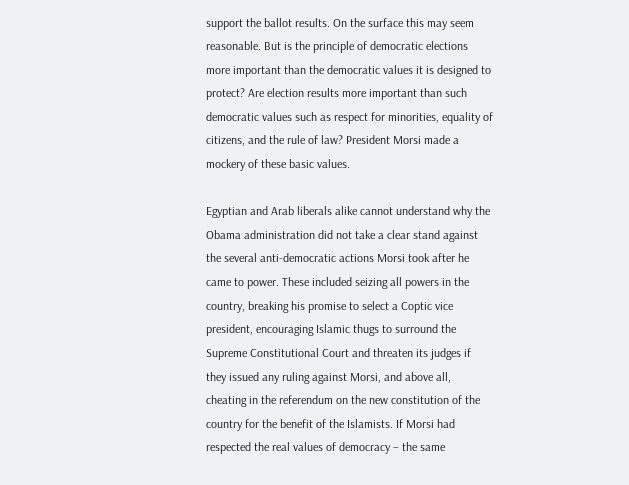support the ballot results. On the surface this may seem reasonable. But is the principle of democratic elections more important than the democratic values it is designed to protect? Are election results more important than such democratic values such as respect for minorities, equality of citizens, and the rule of law? President Morsi made a mockery of these basic values.

Egyptian and Arab liberals alike cannot understand why the Obama administration did not take a clear stand against the several anti-democratic actions Morsi took after he came to power. These included seizing all powers in the country, breaking his promise to select a Coptic vice president, encouraging Islamic thugs to surround the Supreme Constitutional Court and threaten its judges if they issued any ruling against Morsi, and above all, cheating in the referendum on the new constitution of the country for the benefit of the Islamists. If Morsi had respected the real values of democracy – the same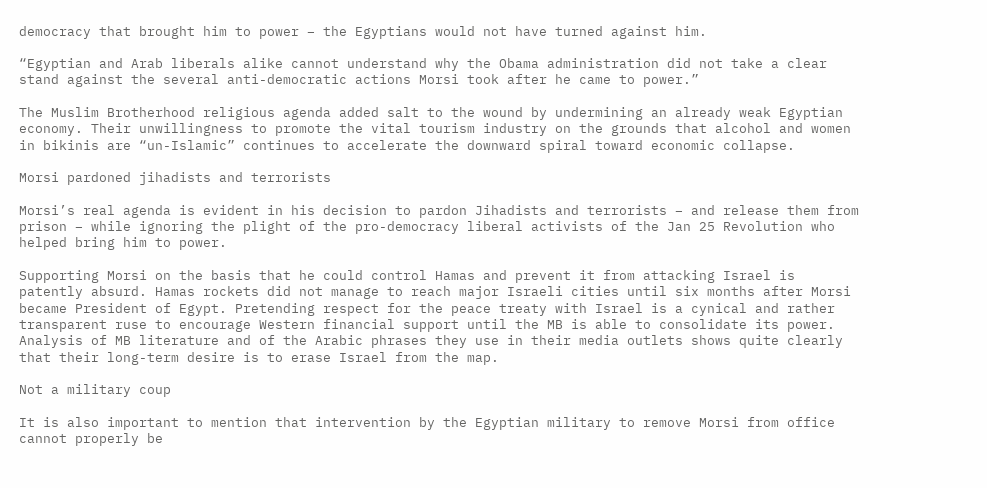democracy that brought him to power – the Egyptians would not have turned against him.

“Egyptian and Arab liberals alike cannot understand why the Obama administration did not take a clear stand against the several anti-democratic actions Morsi took after he came to power.”

The Muslim Brotherhood religious agenda added salt to the wound by undermining an already weak Egyptian economy. Their unwillingness to promote the vital tourism industry on the grounds that alcohol and women in bikinis are “un-Islamic” continues to accelerate the downward spiral toward economic collapse.

Morsi pardoned jihadists and terrorists

Morsi’s real agenda is evident in his decision to pardon Jihadists and terrorists – and release them from prison – while ignoring the plight of the pro-democracy liberal activists of the Jan 25 Revolution who helped bring him to power.

Supporting Morsi on the basis that he could control Hamas and prevent it from attacking Israel is patently absurd. Hamas rockets did not manage to reach major Israeli cities until six months after Morsi became President of Egypt. Pretending respect for the peace treaty with Israel is a cynical and rather transparent ruse to encourage Western financial support until the MB is able to consolidate its power. Analysis of MB literature and of the Arabic phrases they use in their media outlets shows quite clearly that their long-term desire is to erase Israel from the map.

Not a military coup

It is also important to mention that intervention by the Egyptian military to remove Morsi from office cannot properly be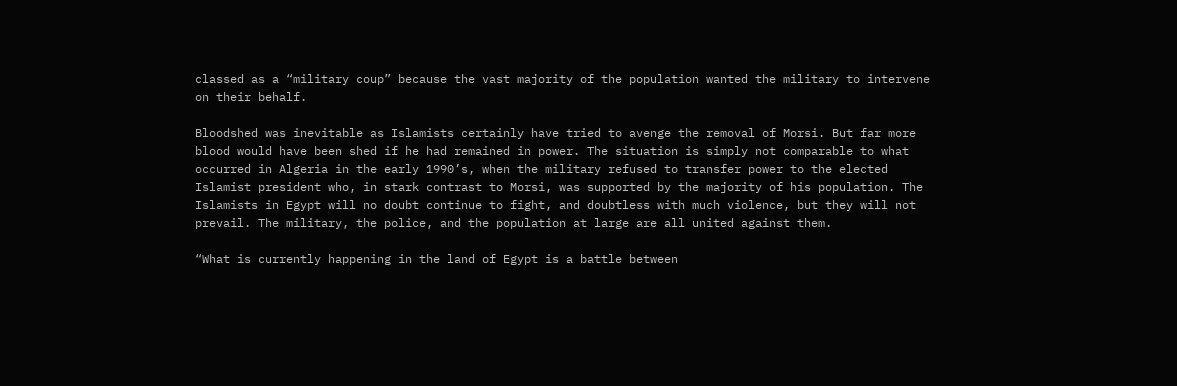classed as a “military coup” because the vast majority of the population wanted the military to intervene on their behalf.

Bloodshed was inevitable as Islamists certainly have tried to avenge the removal of Morsi. But far more blood would have been shed if he had remained in power. The situation is simply not comparable to what occurred in Algeria in the early 1990’s, when the military refused to transfer power to the elected Islamist president who, in stark contrast to Morsi, was supported by the majority of his population. The Islamists in Egypt will no doubt continue to fight, and doubtless with much violence, but they will not prevail. The military, the police, and the population at large are all united against them.

“What is currently happening in the land of Egypt is a battle between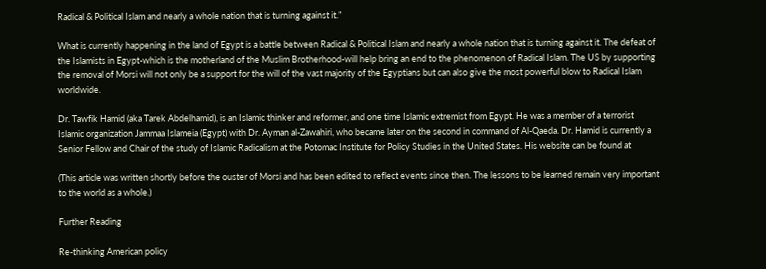Radical & Political Islam and nearly a whole nation that is turning against it.”

What is currently happening in the land of Egypt is a battle between Radical & Political Islam and nearly a whole nation that is turning against it. The defeat of the Islamists in Egypt-which is the motherland of the Muslim Brotherhood-will help bring an end to the phenomenon of Radical Islam. The US by supporting the removal of Morsi will not only be a support for the will of the vast majority of the Egyptians but can also give the most powerful blow to Radical Islam worldwide.

Dr. Tawfik Hamid (aka Tarek Abdelhamid), is an Islamic thinker and reformer, and one time Islamic extremist from Egypt. He was a member of a terrorist Islamic organization Jammaa Islameia (Egypt) with Dr. Ayman al-Zawahiri, who became later on the second in command of Al-Qaeda. Dr. Hamid is currently a Senior Fellow and Chair of the study of Islamic Radicalism at the Potomac Institute for Policy Studies in the United States. His website can be found at

(This article was written shortly before the ouster of Morsi and has been edited to reflect events since then. The lessons to be learned remain very important to the world as a whole.)

Further Reading

Re-thinking American policy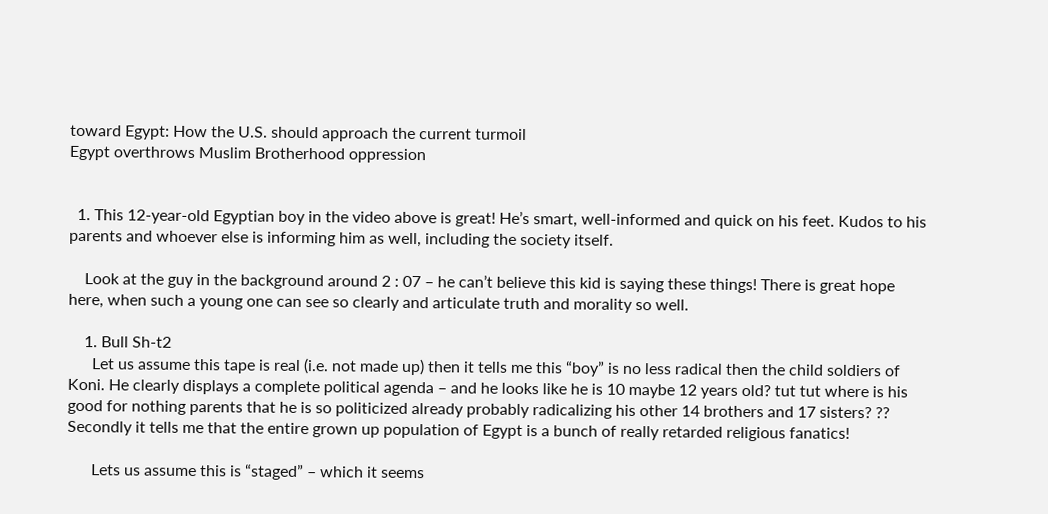toward Egypt: How the U.S. should approach the current turmoil
Egypt overthrows Muslim Brotherhood oppression


  1. This 12-year-old Egyptian boy in the video above is great! He’s smart, well-informed and quick on his feet. Kudos to his parents and whoever else is informing him as well, including the society itself.

    Look at the guy in the background around 2 : 07 – he can’t believe this kid is saying these things! There is great hope here, when such a young one can see so clearly and articulate truth and morality so well.

    1. Bull Sh-t2
      Let us assume this tape is real (i.e. not made up) then it tells me this “boy” is no less radical then the child soldiers of Koni. He clearly displays a complete political agenda – and he looks like he is 10 maybe 12 years old? tut tut where is his good for nothing parents that he is so politicized already probably radicalizing his other 14 brothers and 17 sisters? ?? Secondly it tells me that the entire grown up population of Egypt is a bunch of really retarded religious fanatics!

      Lets us assume this is “staged” – which it seems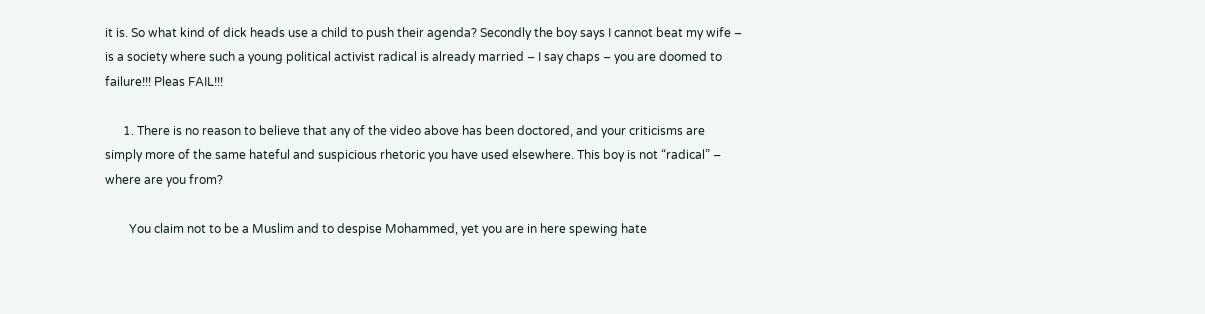it is. So what kind of dick heads use a child to push their agenda? Secondly the boy says I cannot beat my wife – is a society where such a young political activist radical is already married – I say chaps – you are doomed to failure!!! Pleas FAIL!!!

      1. There is no reason to believe that any of the video above has been doctored, and your criticisms are simply more of the same hateful and suspicious rhetoric you have used elsewhere. This boy is not “radical” – where are you from?

        You claim not to be a Muslim and to despise Mohammed, yet you are in here spewing hate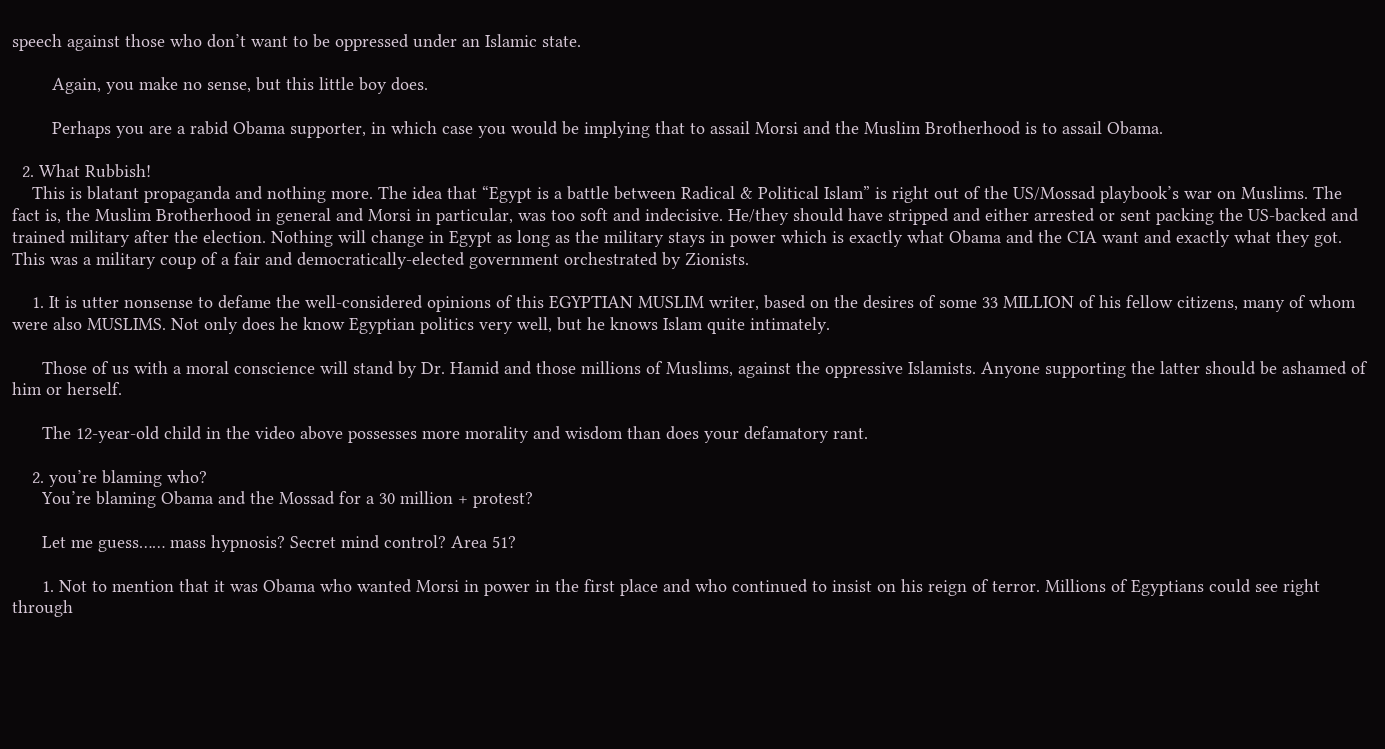speech against those who don’t want to be oppressed under an Islamic state.

        Again, you make no sense, but this little boy does.

        Perhaps you are a rabid Obama supporter, in which case you would be implying that to assail Morsi and the Muslim Brotherhood is to assail Obama.

  2. What Rubbish!
    This is blatant propaganda and nothing more. The idea that “Egypt is a battle between Radical & Political Islam” is right out of the US/Mossad playbook’s war on Muslims. The fact is, the Muslim Brotherhood in general and Morsi in particular, was too soft and indecisive. He/they should have stripped and either arrested or sent packing the US-backed and trained military after the election. Nothing will change in Egypt as long as the military stays in power which is exactly what Obama and the CIA want and exactly what they got. This was a military coup of a fair and democratically-elected government orchestrated by Zionists.

    1. It is utter nonsense to defame the well-considered opinions of this EGYPTIAN MUSLIM writer, based on the desires of some 33 MILLION of his fellow citizens, many of whom were also MUSLIMS. Not only does he know Egyptian politics very well, but he knows Islam quite intimately.

      Those of us with a moral conscience will stand by Dr. Hamid and those millions of Muslims, against the oppressive Islamists. Anyone supporting the latter should be ashamed of him or herself.

      The 12-year-old child in the video above possesses more morality and wisdom than does your defamatory rant.

    2. you’re blaming who?
      You’re blaming Obama and the Mossad for a 30 million + protest?

      Let me guess…… mass hypnosis? Secret mind control? Area 51?

      1. Not to mention that it was Obama who wanted Morsi in power in the first place and who continued to insist on his reign of terror. Millions of Egyptians could see right through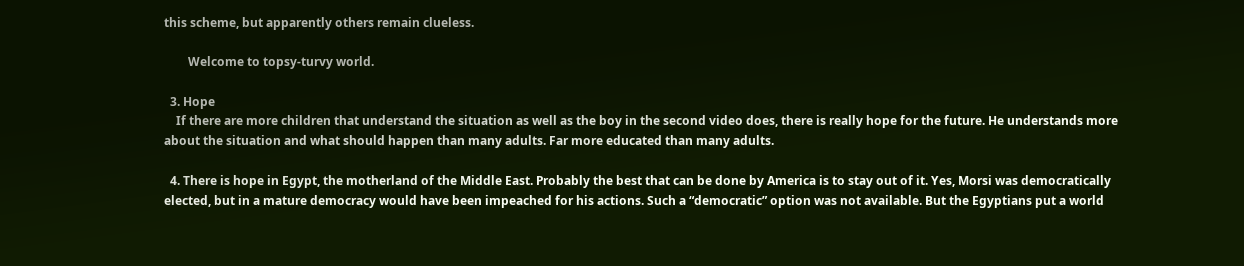this scheme, but apparently others remain clueless.

        Welcome to topsy-turvy world.

  3. Hope
    If there are more children that understand the situation as well as the boy in the second video does, there is really hope for the future. He understands more about the situation and what should happen than many adults. Far more educated than many adults.

  4. There is hope in Egypt, the motherland of the Middle East. Probably the best that can be done by America is to stay out of it. Yes, Morsi was democratically elected, but in a mature democracy would have been impeached for his actions. Such a “democratic” option was not available. But the Egyptians put a world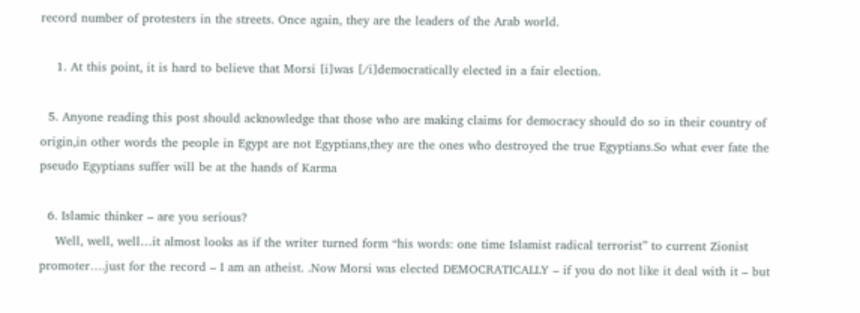record number of protesters in the streets. Once again, they are the leaders of the Arab world.

    1. At this point, it is hard to believe that Morsi [i]was [/i]democratically elected in a fair election.

  5. Anyone reading this post should acknowledge that those who are making claims for democracy should do so in their country of origin,in other words the people in Egypt are not Egyptians,they are the ones who destroyed the true Egyptians.So what ever fate the pseudo Egyptians suffer will be at the hands of Karma

  6. Islamic thinker – are you serious?
    Well, well, well…it almost looks as if the writer turned form “his words: one time Islamist radical terrorist” to current Zionist promoter….just for the record – I am an atheist. .Now Morsi was elected DEMOCRATICALLY – if you do not like it deal with it – but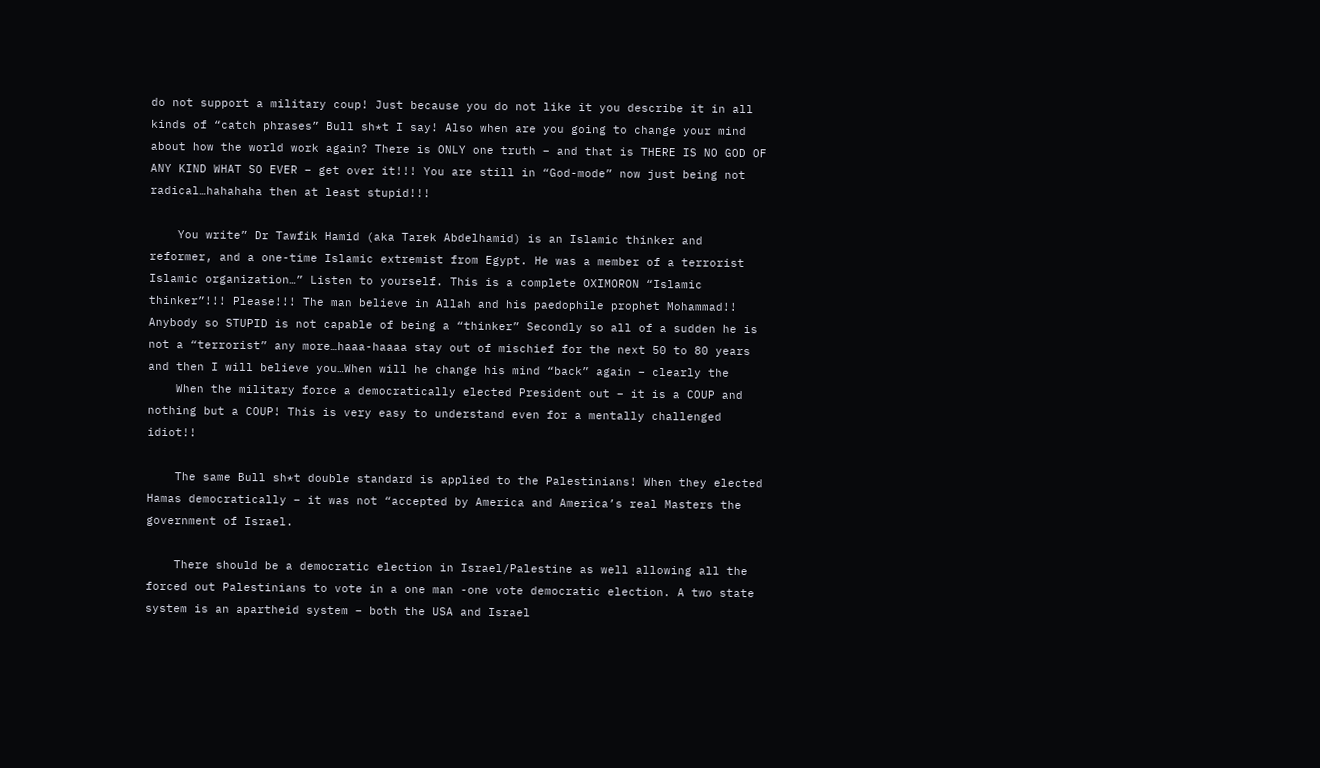do not support a military coup! Just because you do not like it you describe it in all kinds of “catch phrases” Bull sh*t I say! Also when are you going to change your mind about how the world work again? There is ONLY one truth – and that is THERE IS NO GOD OF ANY KIND WHAT SO EVER – get over it!!! You are still in “God-mode” now just being not radical…hahahaha then at least stupid!!!

    You write” Dr Tawfik Hamid (aka Tarek Abdelhamid) is an Islamic thinker and reformer, and a one-time Islamic extremist from Egypt. He was a member of a terrorist Islamic organization…” Listen to yourself. This is a complete OXIMORON “Islamic thinker”!!! Please!!! The man believe in Allah and his paedophile prophet Mohammad!! Anybody so STUPID is not capable of being a “thinker” Secondly so all of a sudden he is not a “terrorist” any more…haaa-haaaa stay out of mischief for the next 50 to 80 years and then I will believe you…When will he change his mind “back” again – clearly the
    When the military force a democratically elected President out – it is a COUP and nothing but a COUP! This is very easy to understand even for a mentally challenged idiot!!

    The same Bull sh*t double standard is applied to the Palestinians! When they elected Hamas democratically – it was not “accepted by America and America’s real Masters the government of Israel.

    There should be a democratic election in Israel/Palestine as well allowing all the forced out Palestinians to vote in a one man -one vote democratic election. A two state system is an apartheid system – both the USA and Israel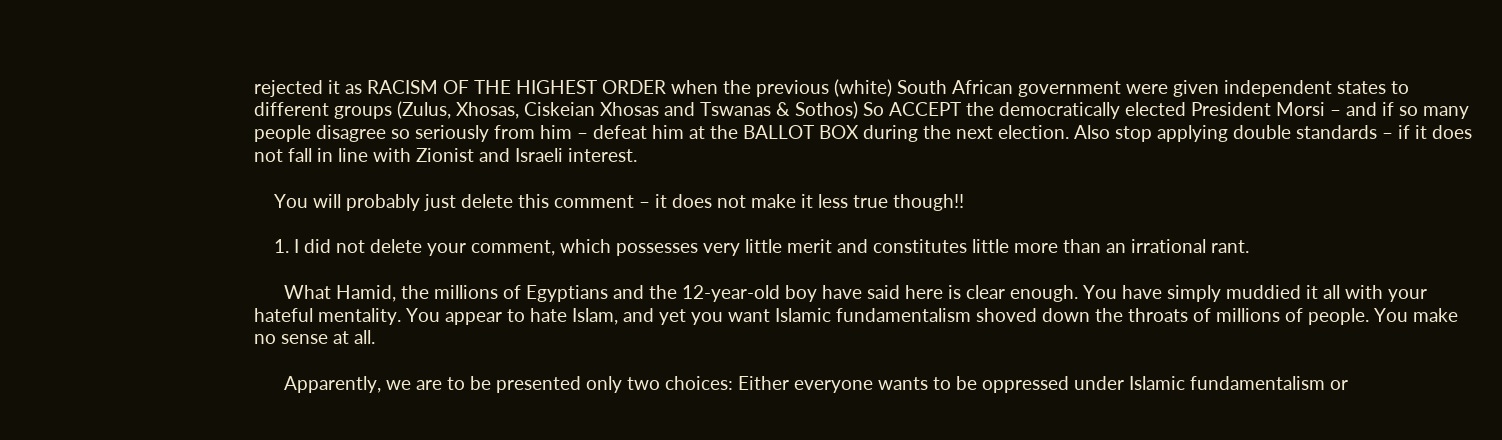rejected it as RACISM OF THE HIGHEST ORDER when the previous (white) South African government were given independent states to different groups (Zulus, Xhosas, Ciskeian Xhosas and Tswanas & Sothos) So ACCEPT the democratically elected President Morsi – and if so many people disagree so seriously from him – defeat him at the BALLOT BOX during the next election. Also stop applying double standards – if it does not fall in line with Zionist and Israeli interest.

    You will probably just delete this comment – it does not make it less true though!!

    1. I did not delete your comment, which possesses very little merit and constitutes little more than an irrational rant.

      What Hamid, the millions of Egyptians and the 12-year-old boy have said here is clear enough. You have simply muddied it all with your hateful mentality. You appear to hate Islam, and yet you want Islamic fundamentalism shoved down the throats of millions of people. You make no sense at all.

      Apparently, we are to be presented only two choices: Either everyone wants to be oppressed under Islamic fundamentalism or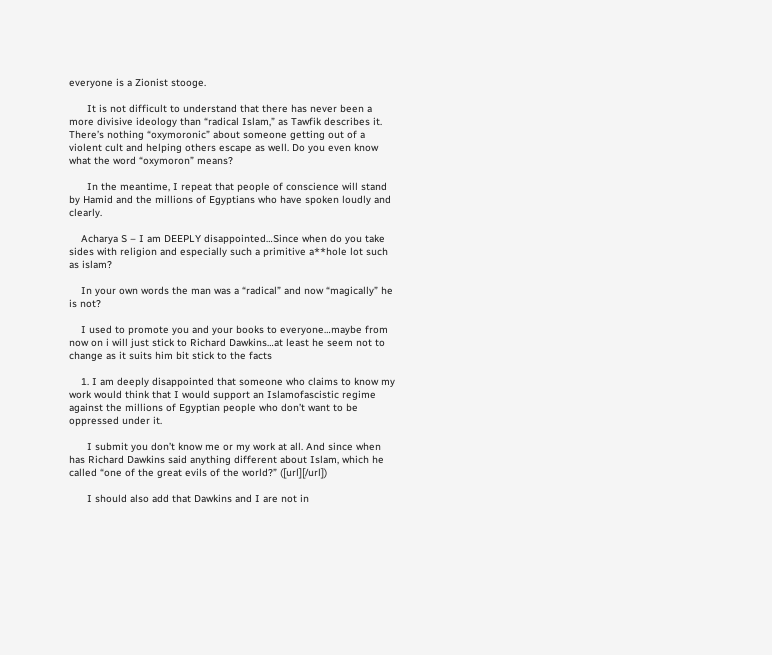everyone is a Zionist stooge.

      It is not difficult to understand that there has never been a more divisive ideology than “radical Islam,” as Tawfik describes it. There’s nothing “oxymoronic” about someone getting out of a violent cult and helping others escape as well. Do you even know what the word “oxymoron” means?

      In the meantime, I repeat that people of conscience will stand by Hamid and the millions of Egyptians who have spoken loudly and clearly.

    Acharya S – I am DEEPLY disappointed…Since when do you take sides with religion and especially such a primitive a**hole lot such as islam?

    In your own words the man was a “radical” and now “magically” he is not?

    I used to promote you and your books to everyone…maybe from now on i will just stick to Richard Dawkins…at least he seem not to change as it suits him bit stick to the facts

    1. I am deeply disappointed that someone who claims to know my work would think that I would support an Islamofascistic regime against the millions of Egyptian people who don’t want to be oppressed under it.

      I submit you don’t know me or my work at all. And since when has Richard Dawkins said anything different about Islam, which he called “one of the great evils of the world?” ([url][/url])

      I should also add that Dawkins and I are not in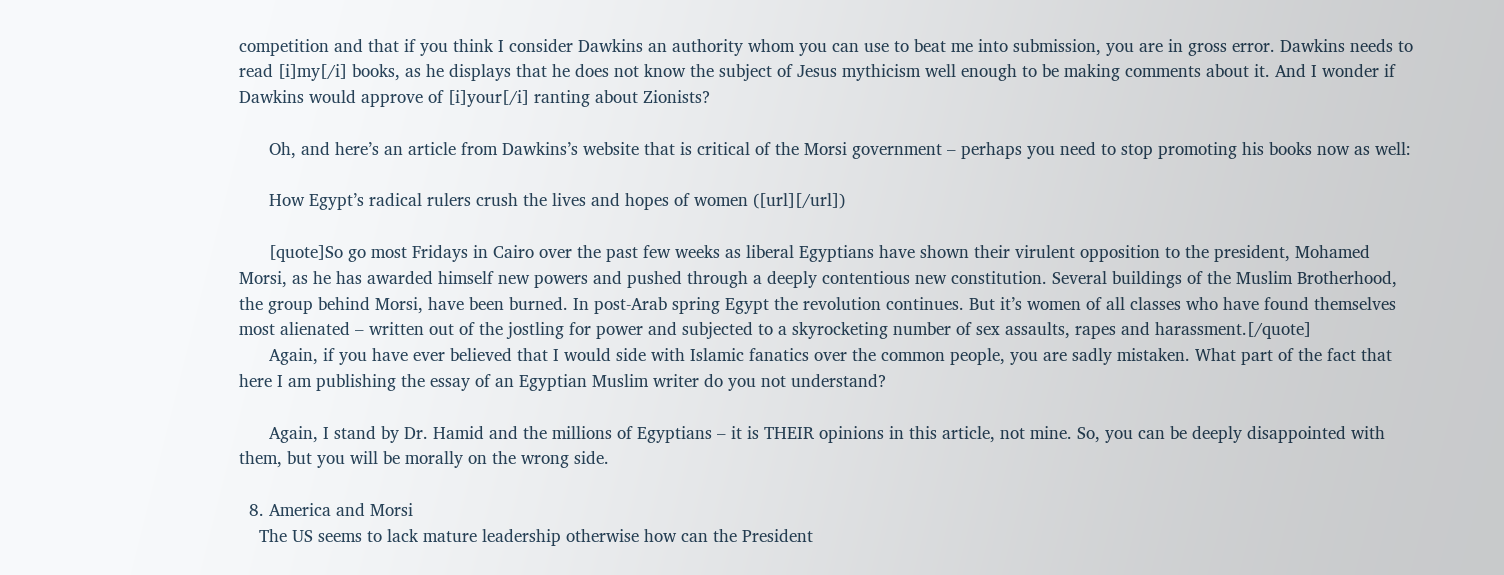competition and that if you think I consider Dawkins an authority whom you can use to beat me into submission, you are in gross error. Dawkins needs to read [i]my[/i] books, as he displays that he does not know the subject of Jesus mythicism well enough to be making comments about it. And I wonder if Dawkins would approve of [i]your[/i] ranting about Zionists?

      Oh, and here’s an article from Dawkins’s website that is critical of the Morsi government – perhaps you need to stop promoting his books now as well:

      How Egypt’s radical rulers crush the lives and hopes of women ([url][/url])

      [quote]So go most Fridays in Cairo over the past few weeks as liberal Egyptians have shown their virulent opposition to the president, Mohamed Morsi, as he has awarded himself new powers and pushed through a deeply contentious new constitution. Several buildings of the Muslim Brotherhood, the group behind Morsi, have been burned. In post-Arab spring Egypt the revolution continues. But it’s women of all classes who have found themselves most alienated – written out of the jostling for power and subjected to a skyrocketing number of sex assaults, rapes and harassment.[/quote]
      Again, if you have ever believed that I would side with Islamic fanatics over the common people, you are sadly mistaken. What part of the fact that here I am publishing the essay of an Egyptian Muslim writer do you not understand?

      Again, I stand by Dr. Hamid and the millions of Egyptians – it is THEIR opinions in this article, not mine. So, you can be deeply disappointed with them, but you will be morally on the wrong side.

  8. America and Morsi
    The US seems to lack mature leadership otherwise how can the President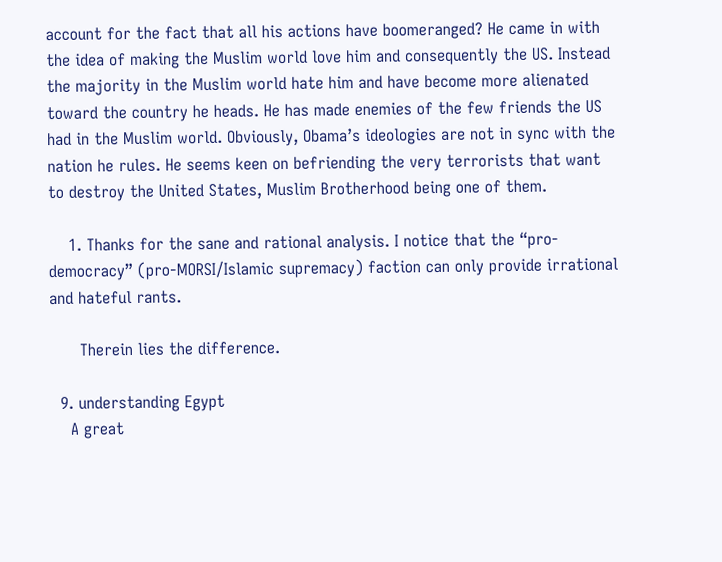account for the fact that all his actions have boomeranged? He came in with the idea of making the Muslim world love him and consequently the US. Instead the majority in the Muslim world hate him and have become more alienated toward the country he heads. He has made enemies of the few friends the US had in the Muslim world. Obviously, Obama’s ideologies are not in sync with the nation he rules. He seems keen on befriending the very terrorists that want to destroy the United States, Muslim Brotherhood being one of them.

    1. Thanks for the sane and rational analysis. I notice that the “pro-democracy” (pro-MORSI/Islamic supremacy) faction can only provide irrational and hateful rants.

      Therein lies the difference.

  9. understanding Egypt
    A great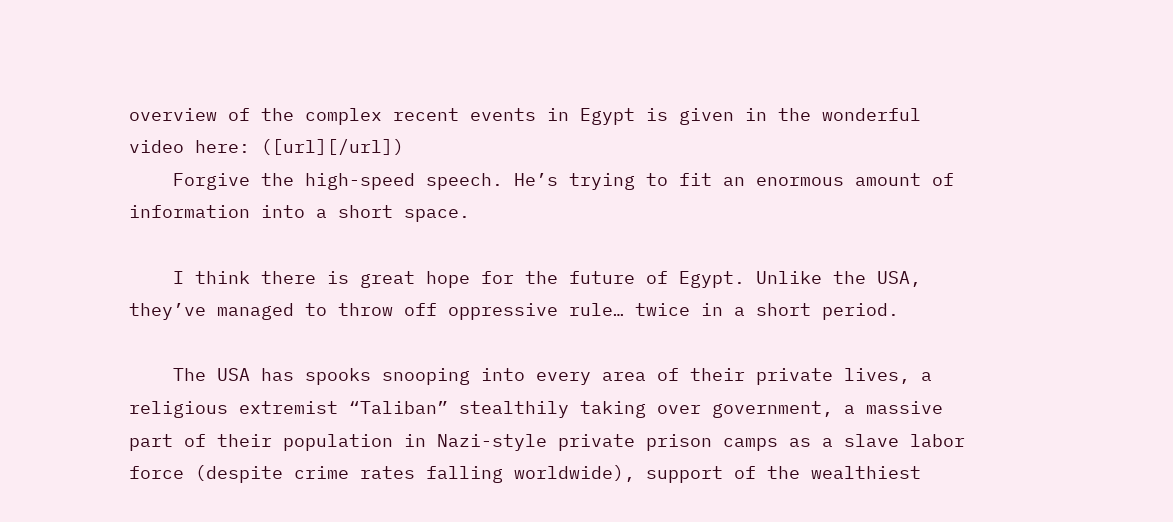overview of the complex recent events in Egypt is given in the wonderful video here: ([url][/url])
    Forgive the high-speed speech. He’s trying to fit an enormous amount of information into a short space.

    I think there is great hope for the future of Egypt. Unlike the USA, they’ve managed to throw off oppressive rule… twice in a short period.

    The USA has spooks snooping into every area of their private lives, a religious extremist “Taliban” stealthily taking over government, a massive part of their population in Nazi-style private prison camps as a slave labor force (despite crime rates falling worldwide), support of the wealthiest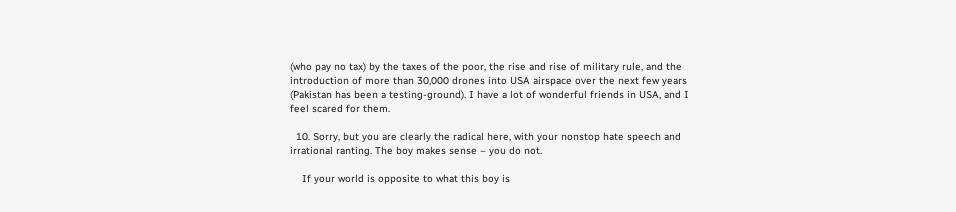(who pay no tax) by the taxes of the poor, the rise and rise of military rule, and the introduction of more than 30,000 drones into USA airspace over the next few years (Pakistan has been a testing-ground). I have a lot of wonderful friends in USA, and I feel scared for them.

  10. Sorry, but you are clearly the radical here, with your nonstop hate speech and irrational ranting. The boy makes sense – you do not.

    If your world is opposite to what this boy is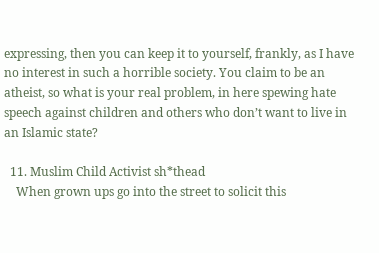expressing, then you can keep it to yourself, frankly, as I have no interest in such a horrible society. You claim to be an atheist, so what is your real problem, in here spewing hate speech against children and others who don’t want to live in an Islamic state?

  11. Muslim Child Activist sh*thead
    When grown ups go into the street to solicit this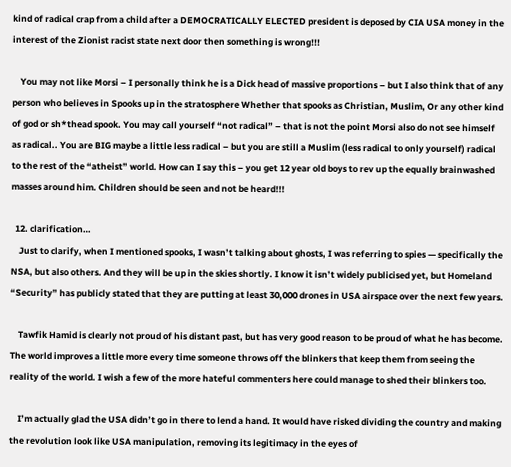kind of radical crap from a child after a DEMOCRATICALLY ELECTED president is deposed by CIA USA money in the interest of the Zionist racist state next door then something is wrong!!!

    You may not like Morsi – I personally think he is a Dick head of massive proportions – but I also think that of any person who believes in Spooks up in the stratosphere Whether that spooks as Christian, Muslim, Or any other kind of god or sh*thead spook. You may call yourself “not radical” – that is not the point Morsi also do not see himself as radical.. You are BIG maybe a little less radical – but you are still a Muslim (less radical to only yourself) radical to the rest of the “atheist” world. How can I say this – you get 12 year old boys to rev up the equally brainwashed masses around him. Children should be seen and not be heard!!!

  12. clarification…
    Just to clarify, when I mentioned spooks, I wasn’t talking about ghosts, I was referring to spies — specifically the NSA, but also others. And they will be up in the skies shortly. I know it isn’t widely publicised yet, but Homeland “Security” has publicly stated that they are putting at least 30,000 drones in USA airspace over the next few years.

    Tawfik Hamid is clearly not proud of his distant past, but has very good reason to be proud of what he has become. The world improves a little more every time someone throws off the blinkers that keep them from seeing the reality of the world. I wish a few of the more hateful commenters here could manage to shed their blinkers too.

    I’m actually glad the USA didn’t go in there to lend a hand. It would have risked dividing the country and making the revolution look like USA manipulation, removing its legitimacy in the eyes of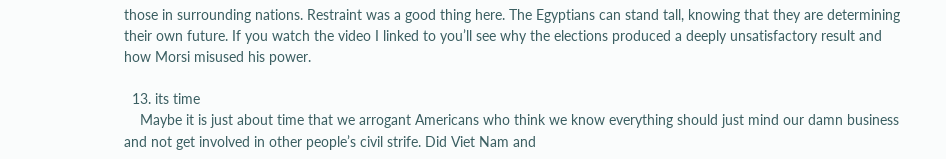those in surrounding nations. Restraint was a good thing here. The Egyptians can stand tall, knowing that they are determining their own future. If you watch the video I linked to you’ll see why the elections produced a deeply unsatisfactory result and how Morsi misused his power.

  13. its time
    Maybe it is just about time that we arrogant Americans who think we know everything should just mind our damn business and not get involved in other people’s civil strife. Did Viet Nam and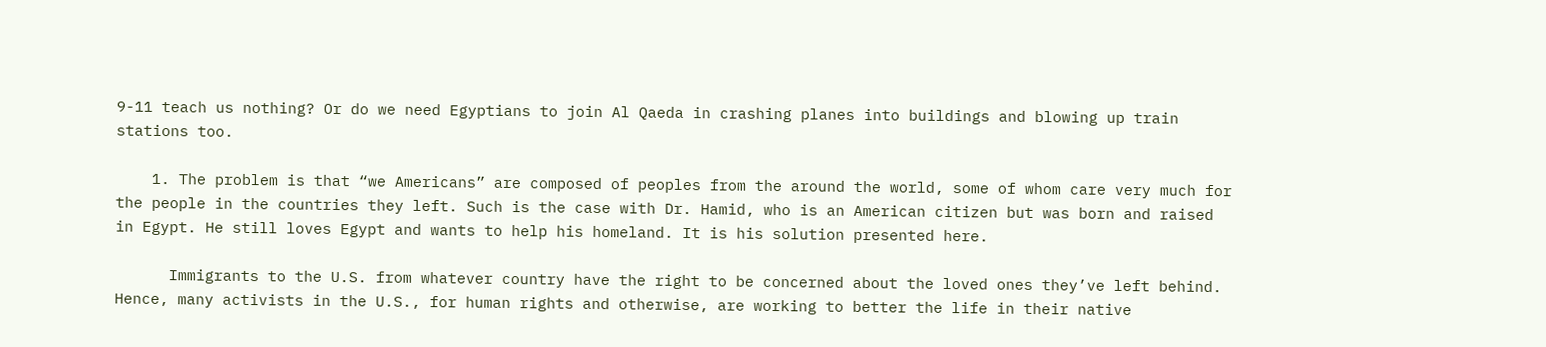9-11 teach us nothing? Or do we need Egyptians to join Al Qaeda in crashing planes into buildings and blowing up train stations too.

    1. The problem is that “we Americans” are composed of peoples from the around the world, some of whom care very much for the people in the countries they left. Such is the case with Dr. Hamid, who is an American citizen but was born and raised in Egypt. He still loves Egypt and wants to help his homeland. It is his solution presented here.

      Immigrants to the U.S. from whatever country have the right to be concerned about the loved ones they’ve left behind. Hence, many activists in the U.S., for human rights and otherwise, are working to better the life in their native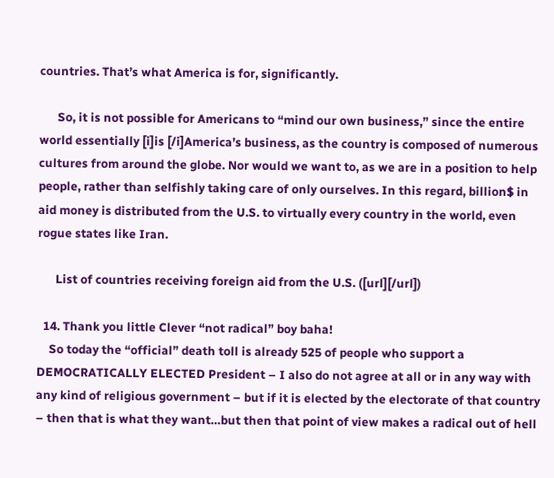countries. That’s what America is for, significantly.

      So, it is not possible for Americans to “mind our own business,” since the entire world essentially [i]is [/i]America’s business, as the country is composed of numerous cultures from around the globe. Nor would we want to, as we are in a position to help people, rather than selfishly taking care of only ourselves. In this regard, billion$ in aid money is distributed from the U.S. to virtually every country in the world, even rogue states like Iran.

      List of countries receiving foreign aid from the U.S. ([url][/url])

  14. Thank you little Clever “not radical” boy baha!
    So today the “official” death toll is already 525 of people who support a DEMOCRATICALLY ELECTED President – I also do not agree at all or in any way with any kind of religious government – but if it is elected by the electorate of that country – then that is what they want…but then that point of view makes a radical out of hell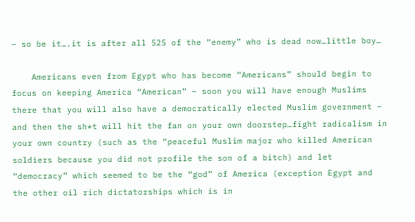– so be it….it is after all 525 of the “enemy” who is dead now…little boy…

    Americans even from Egypt who has become “Americans” should begin to focus on keeping America “American” – soon you will have enough Muslims there that you will also have a democratically elected Muslim government – and then the sh*t will hit the fan on your own doorstep…fight radicalism in your own country (such as the “peaceful Muslim major who killed American soldiers because you did not profile the son of a bitch) and let “democracy” which seemed to be the “god” of America (exception Egypt and the other oil rich dictatorships which is in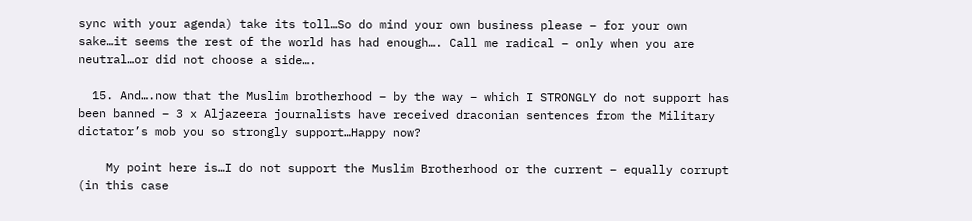sync with your agenda) take its toll…So do mind your own business please – for your own sake…it seems the rest of the world has had enough…. Call me radical – only when you are neutral…or did not choose a side….

  15. And….now that the Muslim brotherhood – by the way – which I STRONGLY do not support has been banned – 3 x Aljazeera journalists have received draconian sentences from the Military dictator’s mob you so strongly support…Happy now?

    My point here is…I do not support the Muslim Brotherhood or the current – equally corrupt (in this case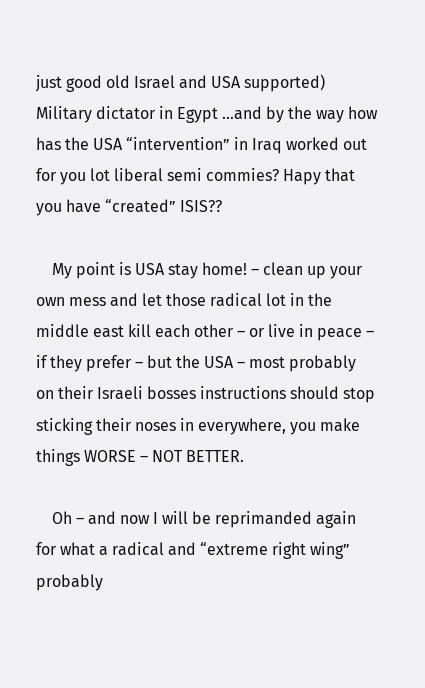just good old Israel and USA supported) Military dictator in Egypt …and by the way how has the USA “intervention” in Iraq worked out for you lot liberal semi commies? Hapy that you have “created” ISIS??

    My point is USA stay home! – clean up your own mess and let those radical lot in the middle east kill each other – or live in peace – if they prefer – but the USA – most probably on their Israeli bosses instructions should stop sticking their noses in everywhere, you make things WORSE – NOT BETTER.

    Oh – and now I will be reprimanded again for what a radical and “extreme right wing” probably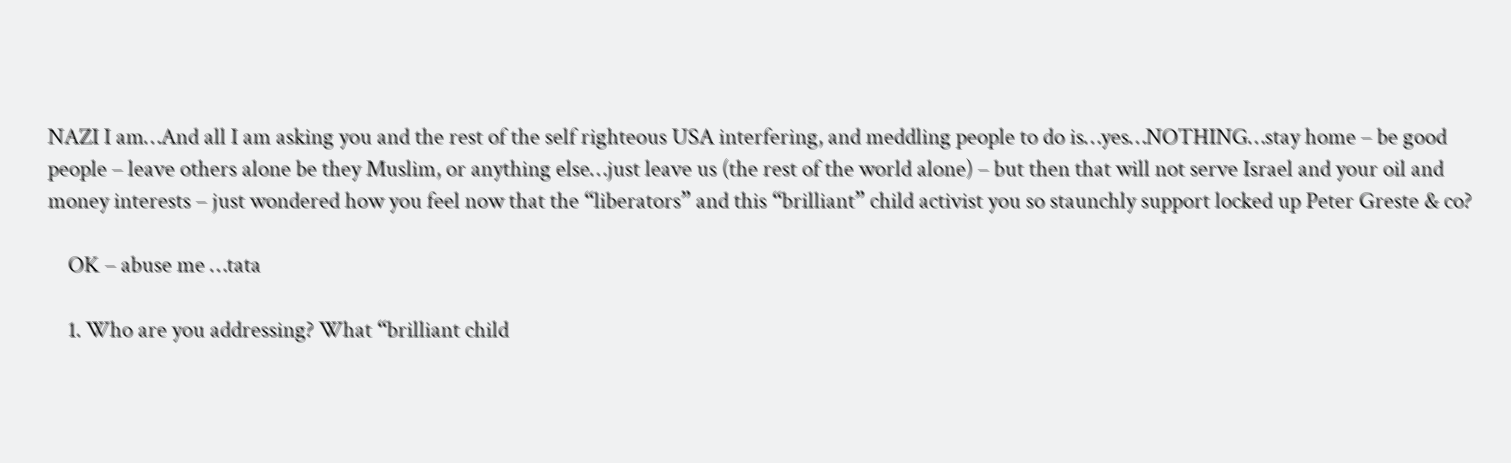NAZI I am…And all I am asking you and the rest of the self righteous USA interfering, and meddling people to do is…yes…NOTHING…stay home – be good people – leave others alone be they Muslim, or anything else…just leave us (the rest of the world alone) – but then that will not serve Israel and your oil and money interests – just wondered how you feel now that the “liberators” and this “brilliant” child activist you so staunchly support locked up Peter Greste & co?

    OK – abuse me …tata

    1. Who are you addressing? What “brilliant child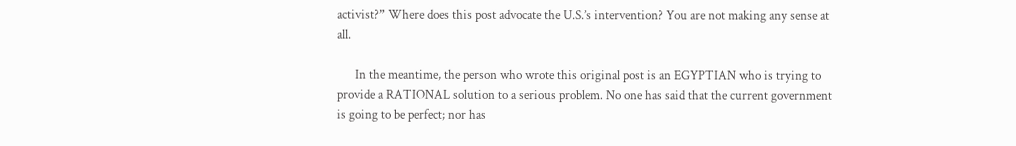activist?” Where does this post advocate the U.S.’s intervention? You are not making any sense at all.

      In the meantime, the person who wrote this original post is an EGYPTIAN who is trying to provide a RATIONAL solution to a serious problem. No one has said that the current government is going to be perfect; nor has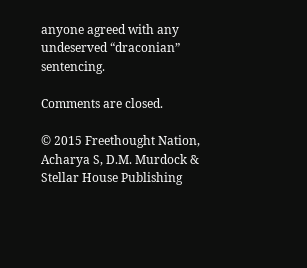anyone agreed with any undeserved “draconian” sentencing.

Comments are closed.

© 2015 Freethought Nation, Acharya S, D.M. Murdock & Stellar House Publishing